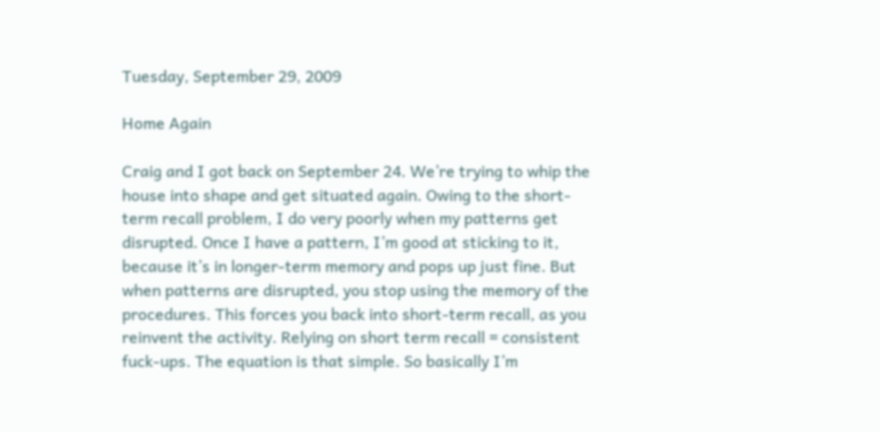Tuesday, September 29, 2009

Home Again

Craig and I got back on September 24. We’re trying to whip the house into shape and get situated again. Owing to the short-term recall problem, I do very poorly when my patterns get disrupted. Once I have a pattern, I’m good at sticking to it, because it’s in longer-term memory and pops up just fine. But when patterns are disrupted, you stop using the memory of the procedures. This forces you back into short-term recall, as you reinvent the activity. Relying on short term recall = consistent fuck-ups. The equation is that simple. So basically I’m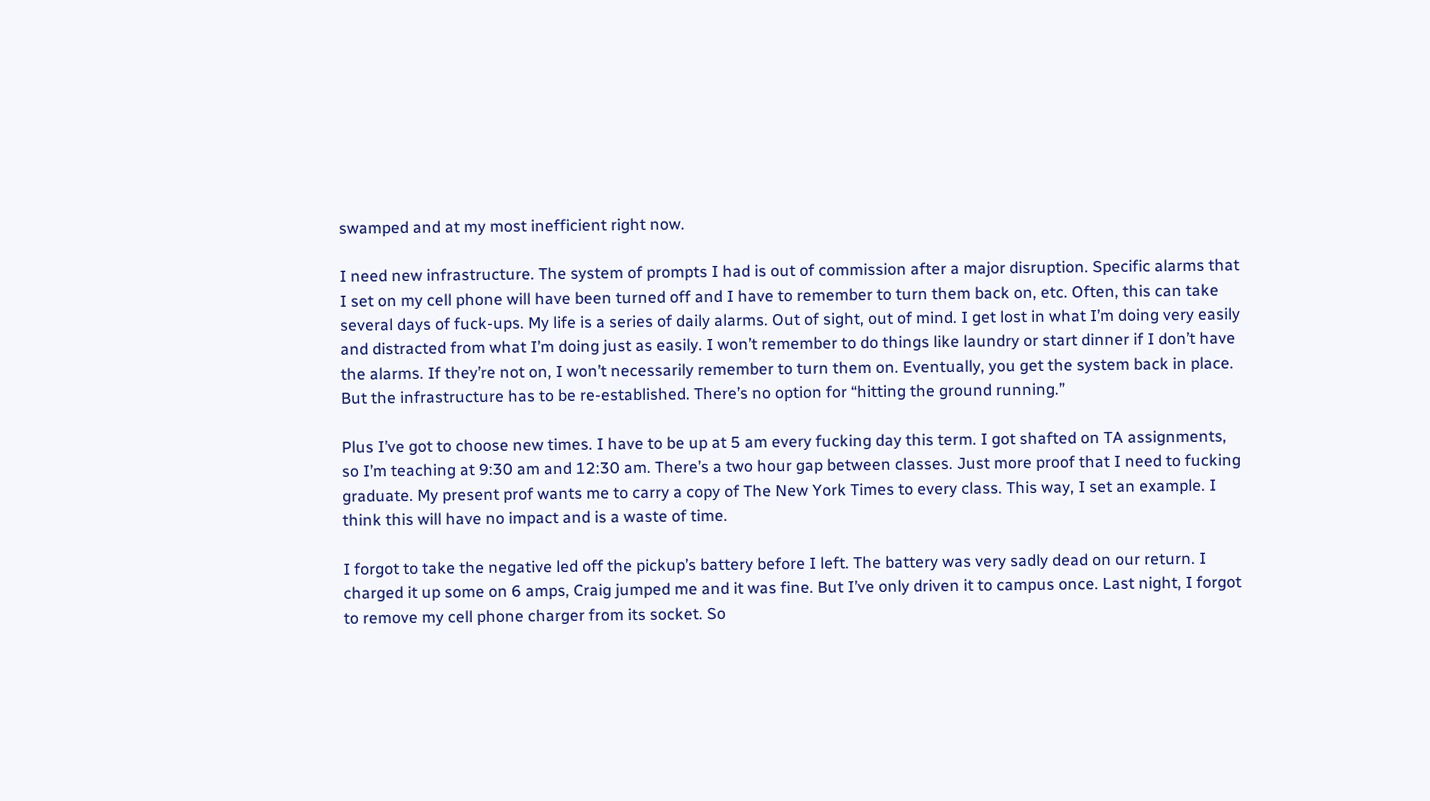swamped and at my most inefficient right now.

I need new infrastructure. The system of prompts I had is out of commission after a major disruption. Specific alarms that I set on my cell phone will have been turned off and I have to remember to turn them back on, etc. Often, this can take several days of fuck-ups. My life is a series of daily alarms. Out of sight, out of mind. I get lost in what I’m doing very easily and distracted from what I’m doing just as easily. I won’t remember to do things like laundry or start dinner if I don’t have the alarms. If they’re not on, I won’t necessarily remember to turn them on. Eventually, you get the system back in place. But the infrastructure has to be re-established. There’s no option for “hitting the ground running.”

Plus I’ve got to choose new times. I have to be up at 5 am every fucking day this term. I got shafted on TA assignments, so I’m teaching at 9:30 am and 12:30 am. There’s a two hour gap between classes. Just more proof that I need to fucking graduate. My present prof wants me to carry a copy of The New York Times to every class. This way, I set an example. I think this will have no impact and is a waste of time.

I forgot to take the negative led off the pickup’s battery before I left. The battery was very sadly dead on our return. I charged it up some on 6 amps, Craig jumped me and it was fine. But I’ve only driven it to campus once. Last night, I forgot to remove my cell phone charger from its socket. So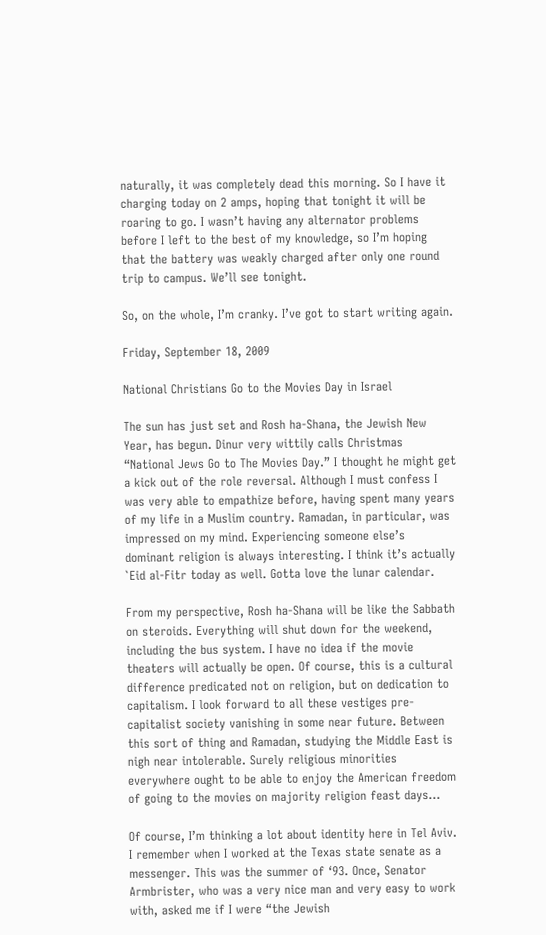naturally, it was completely dead this morning. So I have it charging today on 2 amps, hoping that tonight it will be roaring to go. I wasn’t having any alternator problems before I left to the best of my knowledge, so I’m hoping that the battery was weakly charged after only one round trip to campus. We’ll see tonight.

So, on the whole, I’m cranky. I’ve got to start writing again.

Friday, September 18, 2009

National Christians Go to the Movies Day in Israel

The sun has just set and Rosh ha-Shana, the Jewish New Year, has begun. Dinur very wittily calls Christmas “National Jews Go to The Movies Day.” I thought he might get a kick out of the role reversal. Although I must confess I was very able to empathize before, having spent many years of my life in a Muslim country. Ramadan, in particular, was impressed on my mind. Experiencing someone else’s dominant religion is always interesting. I think it’s actually `Eid al-Fitr today as well. Gotta love the lunar calendar.

From my perspective, Rosh ha-Shana will be like the Sabbath on steroids. Everything will shut down for the weekend, including the bus system. I have no idea if the movie theaters will actually be open. Of course, this is a cultural difference predicated not on religion, but on dedication to capitalism. I look forward to all these vestiges pre-capitalist society vanishing in some near future. Between this sort of thing and Ramadan, studying the Middle East is nigh near intolerable. Surely religious minorities everywhere ought to be able to enjoy the American freedom of going to the movies on majority religion feast days…

Of course, I’m thinking a lot about identity here in Tel Aviv. I remember when I worked at the Texas state senate as a messenger. This was the summer of ‘93. Once, Senator Armbrister, who was a very nice man and very easy to work with, asked me if I were “the Jewish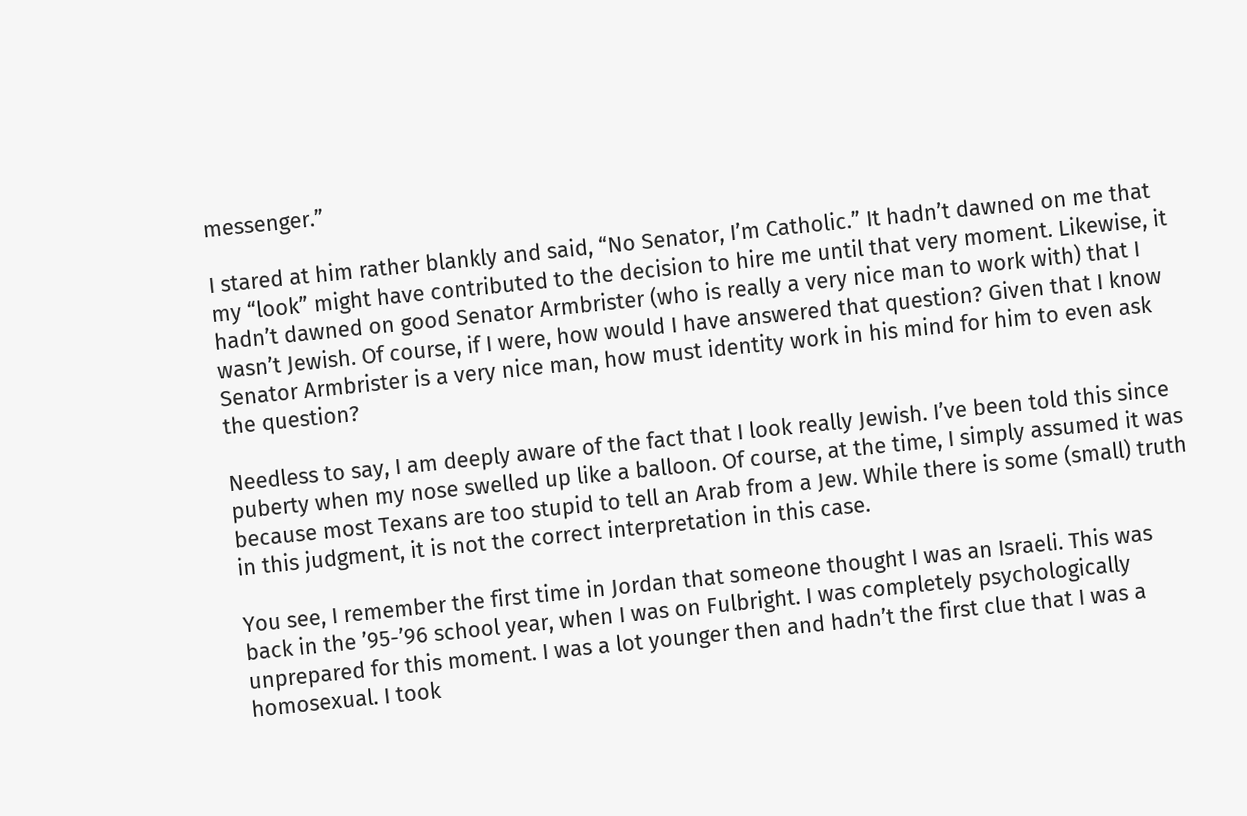messenger.”

I stared at him rather blankly and said, “No Senator, I’m Catholic.” It hadn’t dawned on me that my “look” might have contributed to the decision to hire me until that very moment. Likewise, it hadn’t dawned on good Senator Armbrister (who is really a very nice man to work with) that I wasn’t Jewish. Of course, if I were, how would I have answered that question? Given that I know Senator Armbrister is a very nice man, how must identity work in his mind for him to even ask the question?

Needless to say, I am deeply aware of the fact that I look really Jewish. I’ve been told this since puberty when my nose swelled up like a balloon. Of course, at the time, I simply assumed it was because most Texans are too stupid to tell an Arab from a Jew. While there is some (small) truth in this judgment, it is not the correct interpretation in this case.

You see, I remember the first time in Jordan that someone thought I was an Israeli. This was back in the ’95-’96 school year, when I was on Fulbright. I was completely psychologically unprepared for this moment. I was a lot younger then and hadn’t the first clue that I was a homosexual. I took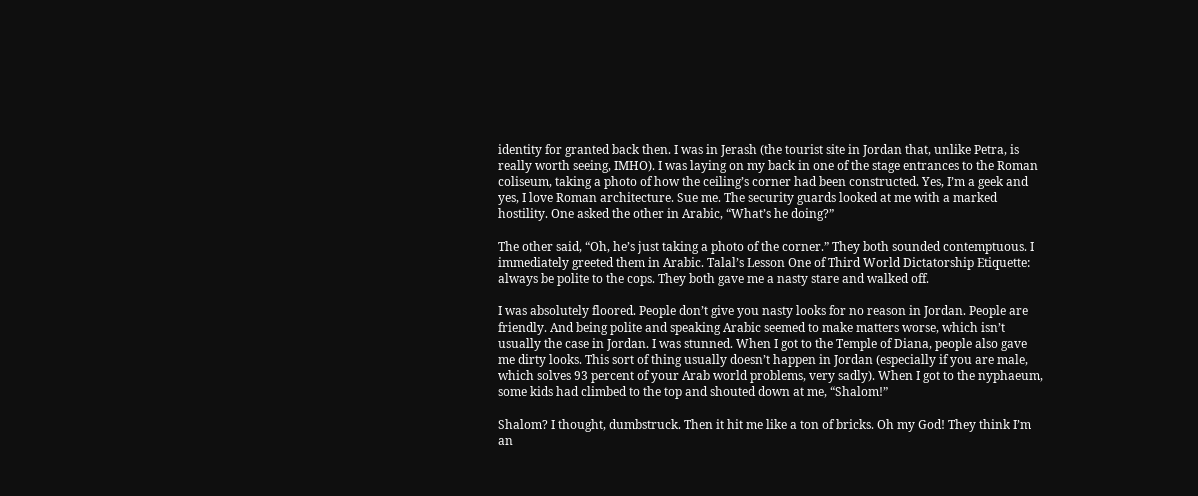identity for granted back then. I was in Jerash (the tourist site in Jordan that, unlike Petra, is really worth seeing, IMHO). I was laying on my back in one of the stage entrances to the Roman coliseum, taking a photo of how the ceiling’s corner had been constructed. Yes, I’m a geek and yes, I love Roman architecture. Sue me. The security guards looked at me with a marked hostility. One asked the other in Arabic, “What’s he doing?”

The other said, “Oh, he’s just taking a photo of the corner.” They both sounded contemptuous. I immediately greeted them in Arabic. Talal’s Lesson One of Third World Dictatorship Etiquette: always be polite to the cops. They both gave me a nasty stare and walked off.

I was absolutely floored. People don’t give you nasty looks for no reason in Jordan. People are friendly. And being polite and speaking Arabic seemed to make matters worse, which isn’t usually the case in Jordan. I was stunned. When I got to the Temple of Diana, people also gave me dirty looks. This sort of thing usually doesn’t happen in Jordan (especially if you are male, which solves 93 percent of your Arab world problems, very sadly). When I got to the nyphaeum, some kids had climbed to the top and shouted down at me, “Shalom!”

Shalom? I thought, dumbstruck. Then it hit me like a ton of bricks. Oh my God! They think I’m an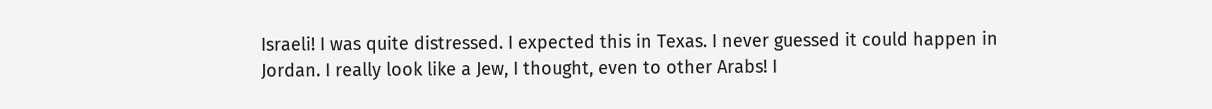Israeli! I was quite distressed. I expected this in Texas. I never guessed it could happen in Jordan. I really look like a Jew, I thought, even to other Arabs! I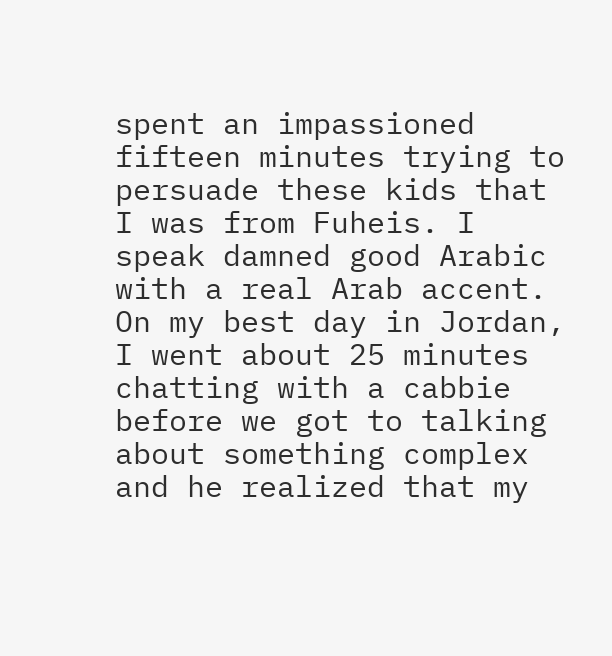spent an impassioned fifteen minutes trying to persuade these kids that I was from Fuheis. I speak damned good Arabic with a real Arab accent. On my best day in Jordan, I went about 25 minutes chatting with a cabbie before we got to talking about something complex and he realized that my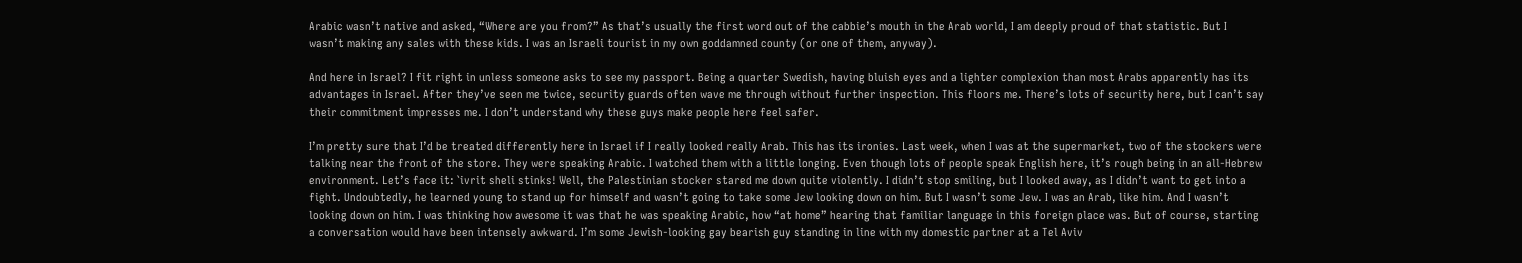Arabic wasn’t native and asked, “Where are you from?” As that’s usually the first word out of the cabbie’s mouth in the Arab world, I am deeply proud of that statistic. But I wasn’t making any sales with these kids. I was an Israeli tourist in my own goddamned county (or one of them, anyway).

And here in Israel? I fit right in unless someone asks to see my passport. Being a quarter Swedish, having bluish eyes and a lighter complexion than most Arabs apparently has its advantages in Israel. After they’ve seen me twice, security guards often wave me through without further inspection. This floors me. There’s lots of security here, but I can’t say their commitment impresses me. I don’t understand why these guys make people here feel safer.

I’m pretty sure that I’d be treated differently here in Israel if I really looked really Arab. This has its ironies. Last week, when I was at the supermarket, two of the stockers were talking near the front of the store. They were speaking Arabic. I watched them with a little longing. Even though lots of people speak English here, it’s rough being in an all-Hebrew environment. Let’s face it: `ivrit sheli stinks! Well, the Palestinian stocker stared me down quite violently. I didn’t stop smiling, but I looked away, as I didn’t want to get into a fight. Undoubtedly, he learned young to stand up for himself and wasn’t going to take some Jew looking down on him. But I wasn’t some Jew. I was an Arab, like him. And I wasn’t looking down on him. I was thinking how awesome it was that he was speaking Arabic, how “at home” hearing that familiar language in this foreign place was. But of course, starting a conversation would have been intensely awkward. I’m some Jewish-looking gay bearish guy standing in line with my domestic partner at a Tel Aviv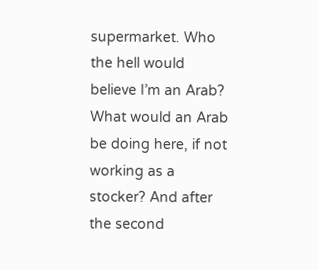supermarket. Who the hell would believe I’m an Arab? What would an Arab be doing here, if not working as a stocker? And after the second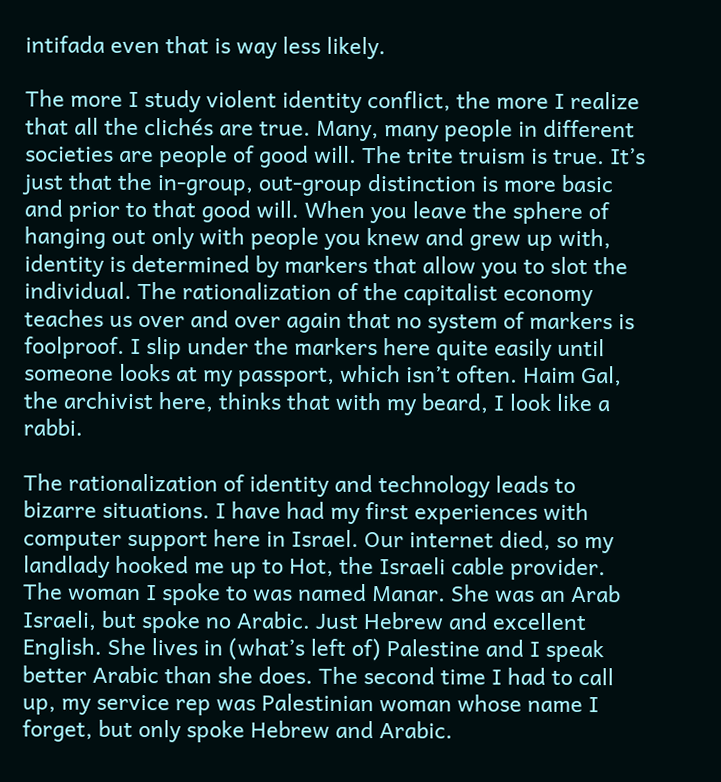intifada even that is way less likely.

The more I study violent identity conflict, the more I realize that all the clichés are true. Many, many people in different societies are people of good will. The trite truism is true. It’s just that the in-group, out-group distinction is more basic and prior to that good will. When you leave the sphere of hanging out only with people you knew and grew up with, identity is determined by markers that allow you to slot the individual. The rationalization of the capitalist economy teaches us over and over again that no system of markers is foolproof. I slip under the markers here quite easily until someone looks at my passport, which isn’t often. Haim Gal, the archivist here, thinks that with my beard, I look like a rabbi.

The rationalization of identity and technology leads to bizarre situations. I have had my first experiences with computer support here in Israel. Our internet died, so my landlady hooked me up to Hot, the Israeli cable provider. The woman I spoke to was named Manar. She was an Arab Israeli, but spoke no Arabic. Just Hebrew and excellent English. She lives in (what’s left of) Palestine and I speak better Arabic than she does. The second time I had to call up, my service rep was Palestinian woman whose name I forget, but only spoke Hebrew and Arabic.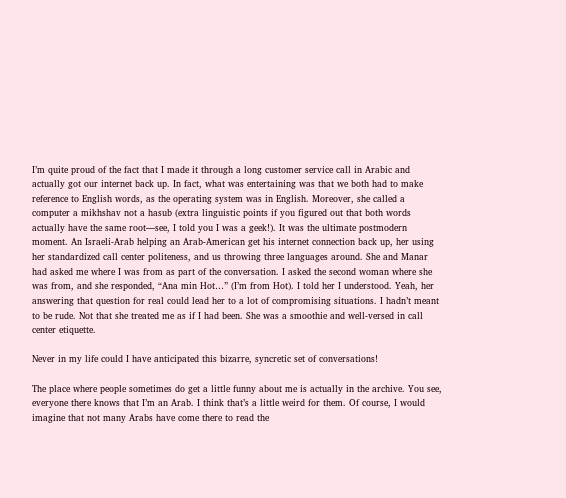I’m quite proud of the fact that I made it through a long customer service call in Arabic and actually got our internet back up. In fact, what was entertaining was that we both had to make reference to English words, as the operating system was in English. Moreover, she called a computer a mikhshav not a hasub (extra linguistic points if you figured out that both words actually have the same root—see, I told you I was a geek!). It was the ultimate postmodern moment. An Israeli-Arab helping an Arab-American get his internet connection back up, her using her standardized call center politeness, and us throwing three languages around. She and Manar had asked me where I was from as part of the conversation. I asked the second woman where she was from, and she responded, “Ana min Hot…” (I’m from Hot). I told her I understood. Yeah, her answering that question for real could lead her to a lot of compromising situations. I hadn’t meant to be rude. Not that she treated me as if I had been. She was a smoothie and well-versed in call center etiquette.

Never in my life could I have anticipated this bizarre, syncretic set of conversations!

The place where people sometimes do get a little funny about me is actually in the archive. You see, everyone there knows that I’m an Arab. I think that’s a little weird for them. Of course, I would imagine that not many Arabs have come there to read the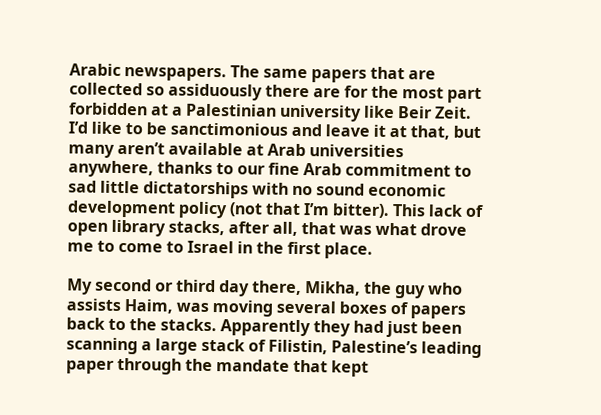Arabic newspapers. The same papers that are collected so assiduously there are for the most part forbidden at a Palestinian university like Beir Zeit. I’d like to be sanctimonious and leave it at that, but many aren’t available at Arab universities anywhere, thanks to our fine Arab commitment to sad little dictatorships with no sound economic development policy (not that I’m bitter). This lack of open library stacks, after all, that was what drove me to come to Israel in the first place.

My second or third day there, Mikha, the guy who assists Haim, was moving several boxes of papers back to the stacks. Apparently they had just been scanning a large stack of Filistin, Palestine’s leading paper through the mandate that kept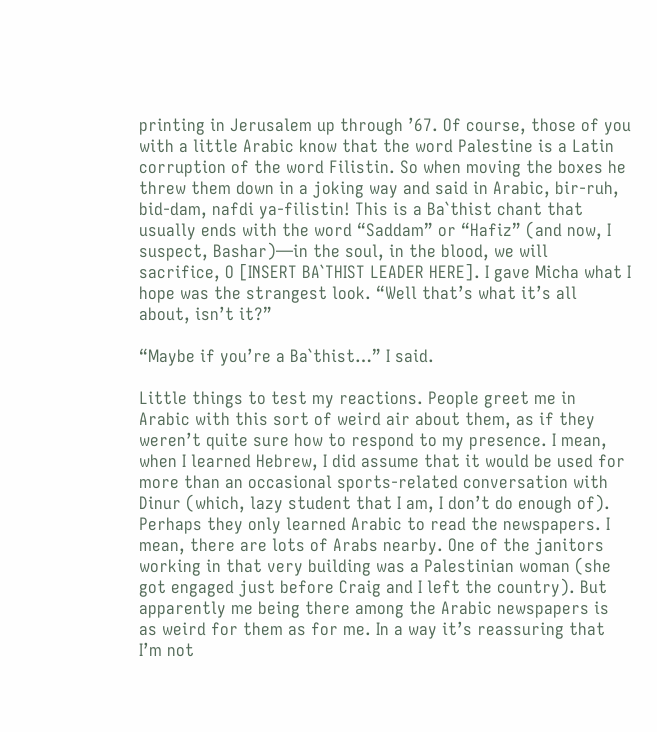printing in Jerusalem up through ’67. Of course, those of you with a little Arabic know that the word Palestine is a Latin corruption of the word Filistin. So when moving the boxes he threw them down in a joking way and said in Arabic, bir-ruh, bid-dam, nafdi ya-filistin! This is a Ba`thist chant that usually ends with the word “Saddam” or “Hafiz” (and now, I suspect, Bashar)—in the soul, in the blood, we will sacrifice, O [INSERT BA`THIST LEADER HERE]. I gave Micha what I hope was the strangest look. “Well that’s what it’s all about, isn’t it?”

“Maybe if you’re a Ba`thist…” I said.

Little things to test my reactions. People greet me in Arabic with this sort of weird air about them, as if they weren’t quite sure how to respond to my presence. I mean, when I learned Hebrew, I did assume that it would be used for more than an occasional sports-related conversation with Dinur (which, lazy student that I am, I don’t do enough of). Perhaps they only learned Arabic to read the newspapers. I mean, there are lots of Arabs nearby. One of the janitors working in that very building was a Palestinian woman (she got engaged just before Craig and I left the country). But apparently me being there among the Arabic newspapers is as weird for them as for me. In a way it’s reassuring that I’m not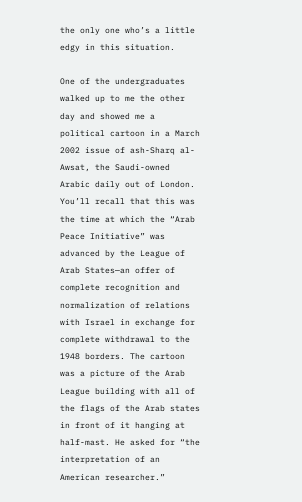the only one who’s a little edgy in this situation.

One of the undergraduates walked up to me the other day and showed me a political cartoon in a March 2002 issue of ash-Sharq al-Awsat, the Saudi-owned Arabic daily out of London. You’ll recall that this was the time at which the “Arab Peace Initiative” was advanced by the League of Arab States—an offer of complete recognition and normalization of relations with Israel in exchange for complete withdrawal to the 1948 borders. The cartoon was a picture of the Arab League building with all of the flags of the Arab states in front of it hanging at half-mast. He asked for “the interpretation of an American researcher.”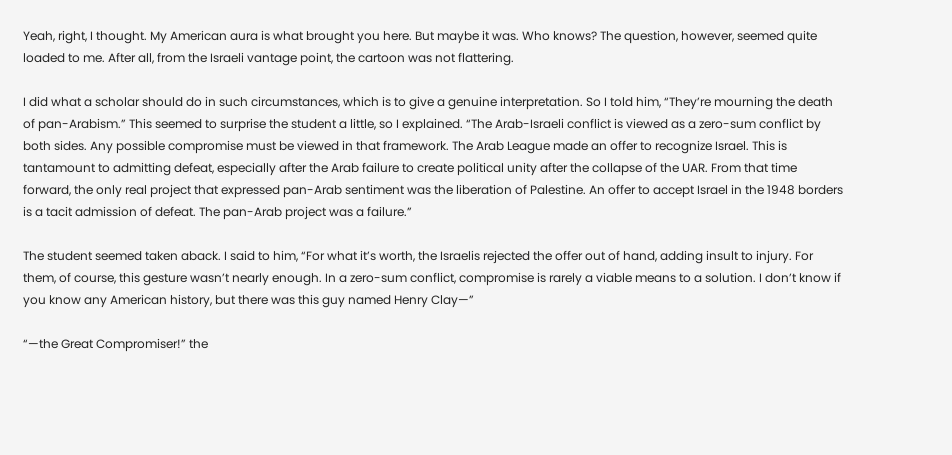Yeah, right, I thought. My American aura is what brought you here. But maybe it was. Who knows? The question, however, seemed quite loaded to me. After all, from the Israeli vantage point, the cartoon was not flattering.

I did what a scholar should do in such circumstances, which is to give a genuine interpretation. So I told him, “They’re mourning the death of pan-Arabism.” This seemed to surprise the student a little, so I explained. “The Arab-Israeli conflict is viewed as a zero-sum conflict by both sides. Any possible compromise must be viewed in that framework. The Arab League made an offer to recognize Israel. This is tantamount to admitting defeat, especially after the Arab failure to create political unity after the collapse of the UAR. From that time forward, the only real project that expressed pan-Arab sentiment was the liberation of Palestine. An offer to accept Israel in the 1948 borders is a tacit admission of defeat. The pan-Arab project was a failure.”

The student seemed taken aback. I said to him, “For what it’s worth, the Israelis rejected the offer out of hand, adding insult to injury. For them, of course, this gesture wasn’t nearly enough. In a zero-sum conflict, compromise is rarely a viable means to a solution. I don’t know if you know any American history, but there was this guy named Henry Clay—”

“—the Great Compromiser!” the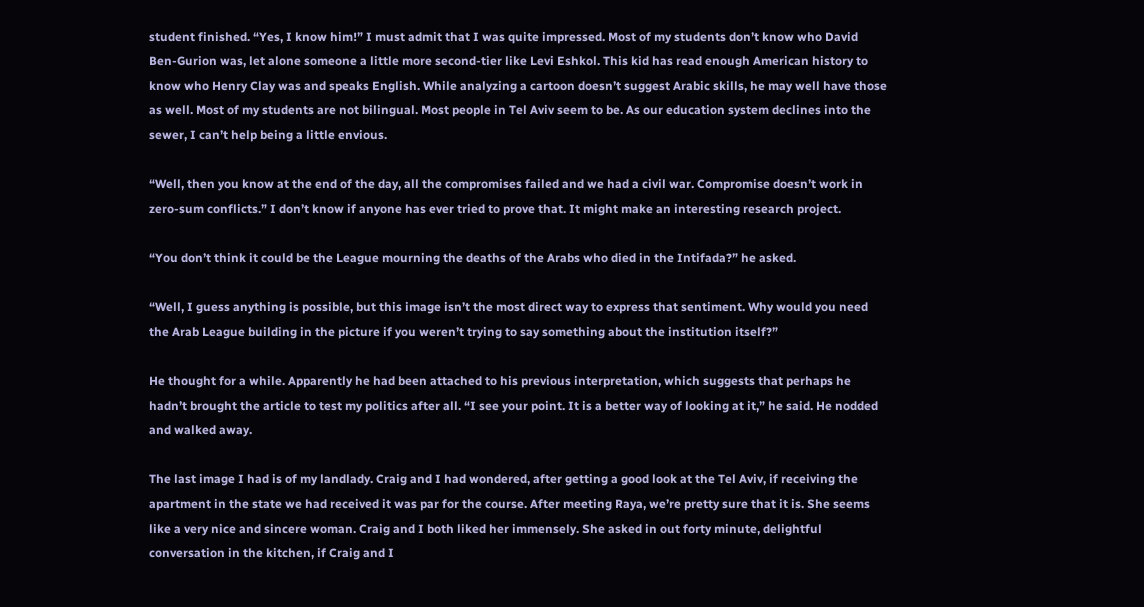student finished. “Yes, I know him!” I must admit that I was quite impressed. Most of my students don’t know who David Ben-Gurion was, let alone someone a little more second-tier like Levi Eshkol. This kid has read enough American history to know who Henry Clay was and speaks English. While analyzing a cartoon doesn’t suggest Arabic skills, he may well have those as well. Most of my students are not bilingual. Most people in Tel Aviv seem to be. As our education system declines into the sewer, I can’t help being a little envious.

“Well, then you know at the end of the day, all the compromises failed and we had a civil war. Compromise doesn’t work in zero-sum conflicts.” I don’t know if anyone has ever tried to prove that. It might make an interesting research project.

“You don’t think it could be the League mourning the deaths of the Arabs who died in the Intifada?” he asked.

“Well, I guess anything is possible, but this image isn’t the most direct way to express that sentiment. Why would you need the Arab League building in the picture if you weren’t trying to say something about the institution itself?”

He thought for a while. Apparently he had been attached to his previous interpretation, which suggests that perhaps he hadn’t brought the article to test my politics after all. “I see your point. It is a better way of looking at it,” he said. He nodded and walked away.

The last image I had is of my landlady. Craig and I had wondered, after getting a good look at the Tel Aviv, if receiving the apartment in the state we had received it was par for the course. After meeting Raya, we’re pretty sure that it is. She seems like a very nice and sincere woman. Craig and I both liked her immensely. She asked in out forty minute, delightful conversation in the kitchen, if Craig and I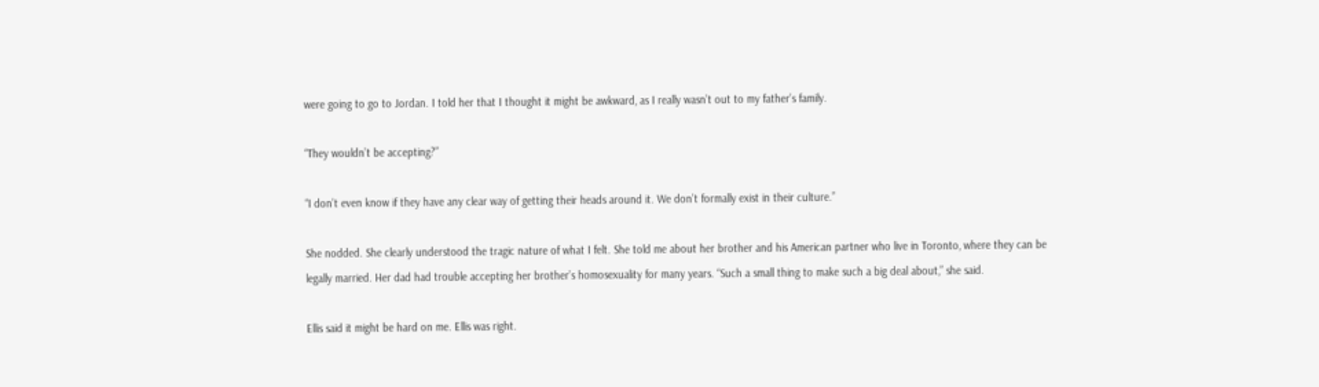were going to go to Jordan. I told her that I thought it might be awkward, as I really wasn’t out to my father’s family.

“They wouldn’t be accepting?”

“I don’t even know if they have any clear way of getting their heads around it. We don’t formally exist in their culture.”

She nodded. She clearly understood the tragic nature of what I felt. She told me about her brother and his American partner who live in Toronto, where they can be legally married. Her dad had trouble accepting her brother’s homosexuality for many years. “Such a small thing to make such a big deal about,” she said.

Ellis said it might be hard on me. Ellis was right.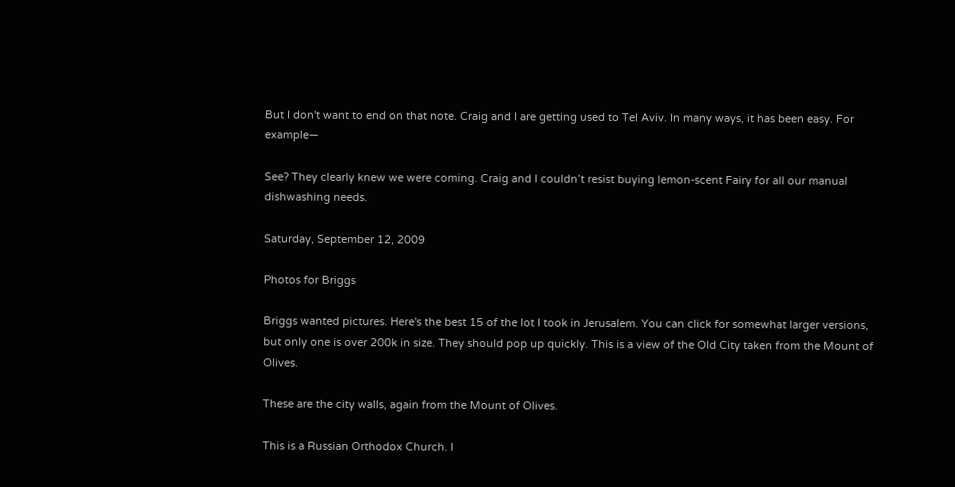But I don't want to end on that note. Craig and I are getting used to Tel Aviv. In many ways, it has been easy. For example—

See? They clearly knew we were coming. Craig and I couldn’t resist buying lemon-scent Fairy for all our manual dishwashing needs.

Saturday, September 12, 2009

Photos for Briggs

Briggs wanted pictures. Here's the best 15 of the lot I took in Jerusalem. You can click for somewhat larger versions, but only one is over 200k in size. They should pop up quickly. This is a view of the Old City taken from the Mount of Olives.

These are the city walls, again from the Mount of Olives.

This is a Russian Orthodox Church. I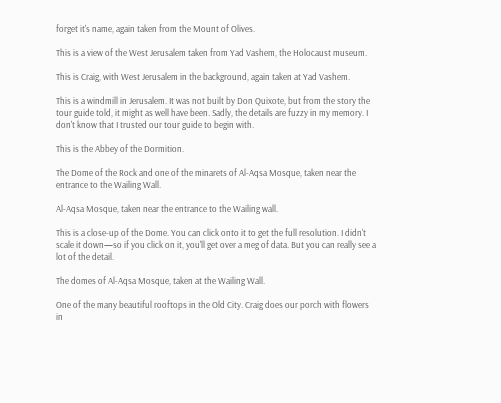forget it's name, again taken from the Mount of Olives.

This is a view of the West Jerusalem taken from Yad Vashem, the Holocaust museum.

This is Craig, with West Jerusalem in the background, again taken at Yad Vashem.

This is a windmill in Jerusalem. It was not built by Don Quixote, but from the story the tour guide told, it might as well have been. Sadly, the details are fuzzy in my memory. I don't know that I trusted our tour guide to begin with.

This is the Abbey of the Dormition.

The Dome of the Rock and one of the minarets of Al-Aqsa Mosque, taken near the entrance to the Wailing Wall.

Al-Aqsa Mosque, taken near the entrance to the Wailing wall.

This is a close-up of the Dome. You can click onto it to get the full resolution. I didn't scale it down—so if you click on it, you'll get over a meg of data. But you can really see a lot of the detail.

The domes of Al-Aqsa Mosque, taken at the Wailing Wall.

One of the many beautiful rooftops in the Old City. Craig does our porch with flowers in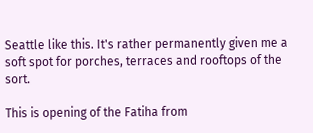Seattle like this. It's rather permanently given me a soft spot for porches, terraces and rooftops of the sort.

This is opening of the Fatiha from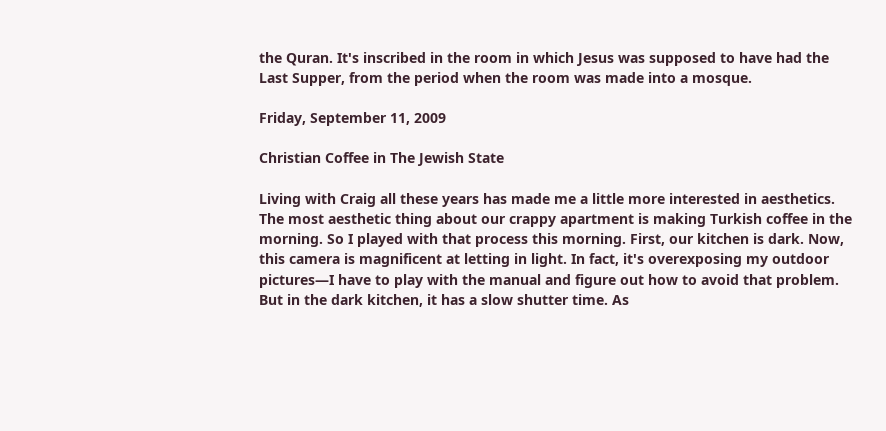the Quran. It's inscribed in the room in which Jesus was supposed to have had the Last Supper, from the period when the room was made into a mosque.

Friday, September 11, 2009

Christian Coffee in The Jewish State

Living with Craig all these years has made me a little more interested in aesthetics. The most aesthetic thing about our crappy apartment is making Turkish coffee in the morning. So I played with that process this morning. First, our kitchen is dark. Now, this camera is magnificent at letting in light. In fact, it's overexposing my outdoor pictures—I have to play with the manual and figure out how to avoid that problem. But in the dark kitchen, it has a slow shutter time. As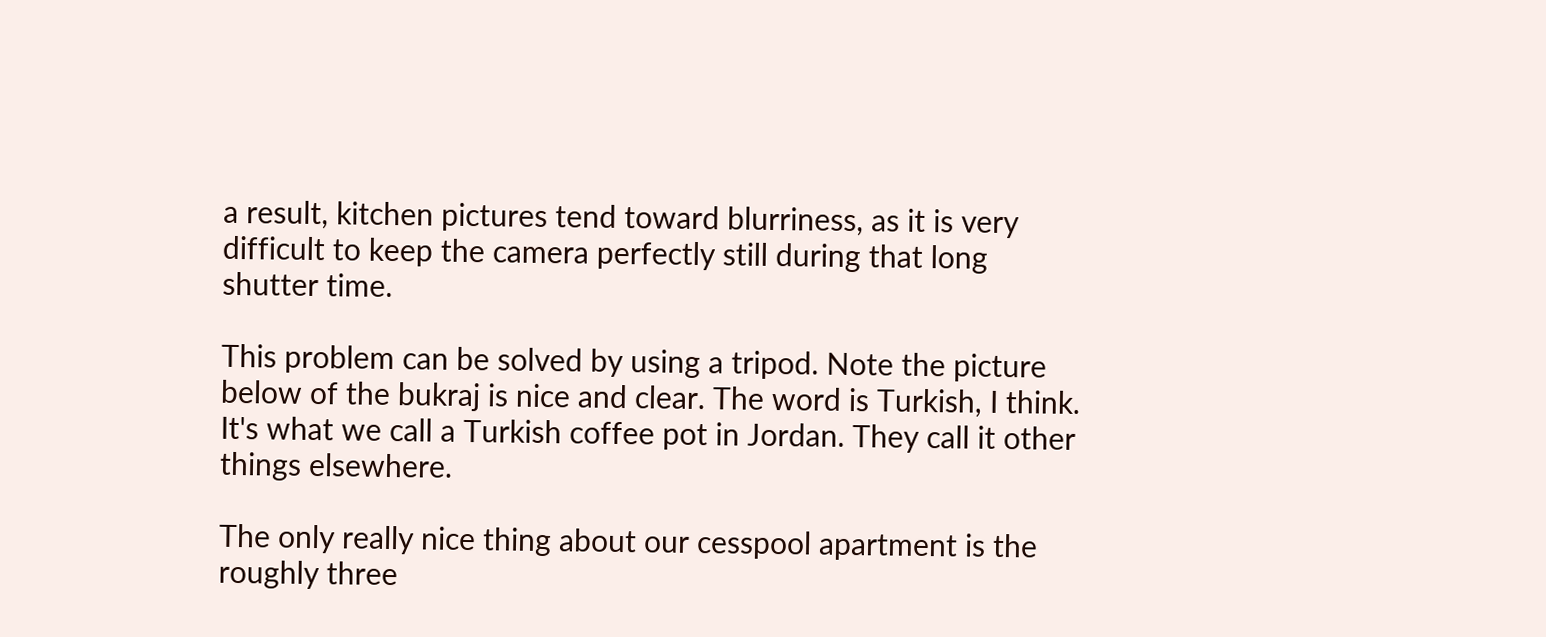a result, kitchen pictures tend toward blurriness, as it is very difficult to keep the camera perfectly still during that long shutter time.

This problem can be solved by using a tripod. Note the picture below of the bukraj is nice and clear. The word is Turkish, I think. It's what we call a Turkish coffee pot in Jordan. They call it other things elsewhere.

The only really nice thing about our cesspool apartment is the roughly three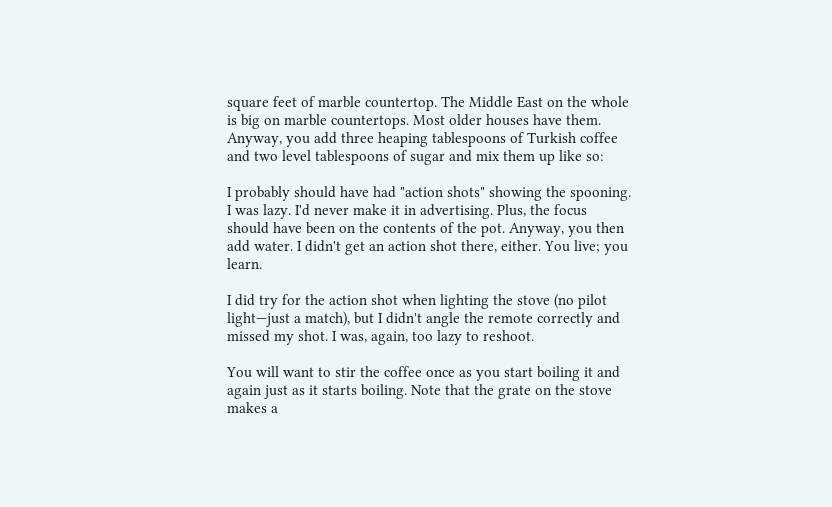square feet of marble countertop. The Middle East on the whole is big on marble countertops. Most older houses have them. Anyway, you add three heaping tablespoons of Turkish coffee and two level tablespoons of sugar and mix them up like so:

I probably should have had "action shots" showing the spooning. I was lazy. I'd never make it in advertising. Plus, the focus should have been on the contents of the pot. Anyway, you then add water. I didn't get an action shot there, either. You live; you learn.

I did try for the action shot when lighting the stove (no pilot light—just a match), but I didn't angle the remote correctly and missed my shot. I was, again, too lazy to reshoot.

You will want to stir the coffee once as you start boiling it and again just as it starts boiling. Note that the grate on the stove makes a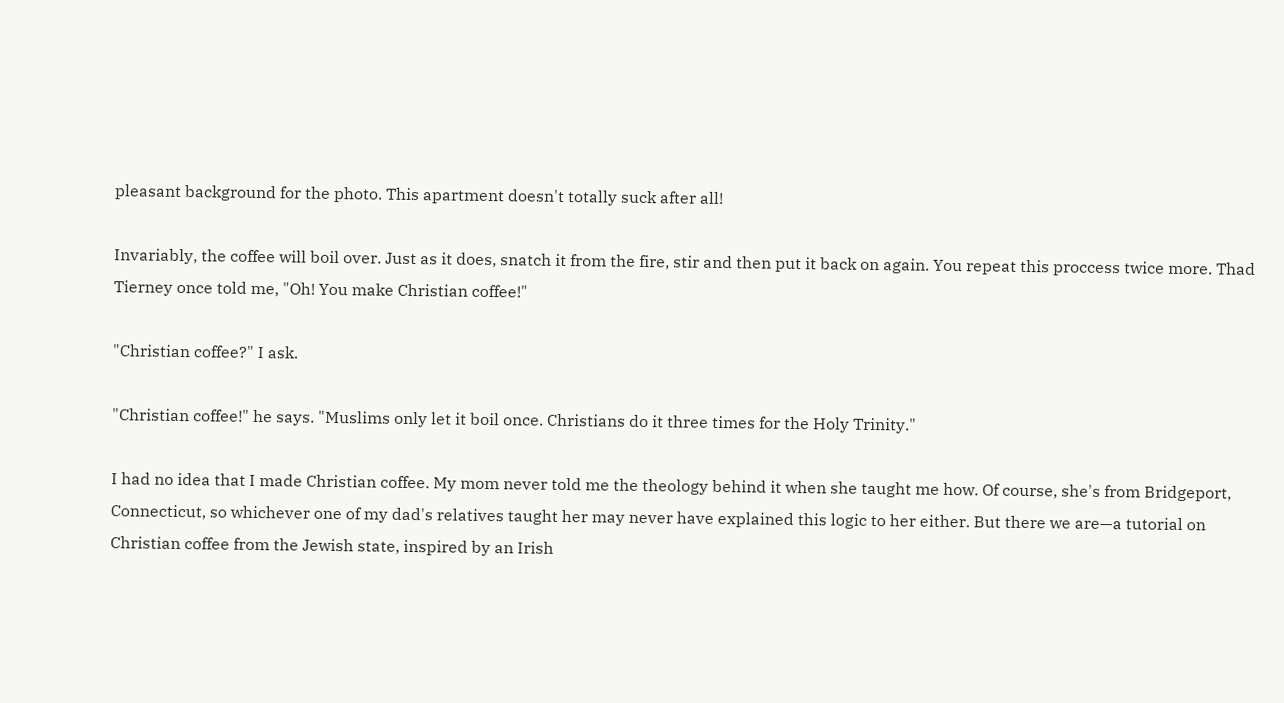pleasant background for the photo. This apartment doesn't totally suck after all!

Invariably, the coffee will boil over. Just as it does, snatch it from the fire, stir and then put it back on again. You repeat this proccess twice more. Thad Tierney once told me, "Oh! You make Christian coffee!"

"Christian coffee?" I ask.

"Christian coffee!" he says. "Muslims only let it boil once. Christians do it three times for the Holy Trinity."

I had no idea that I made Christian coffee. My mom never told me the theology behind it when she taught me how. Of course, she's from Bridgeport, Connecticut, so whichever one of my dad's relatives taught her may never have explained this logic to her either. But there we are—a tutorial on Christian coffee from the Jewish state, inspired by an Irish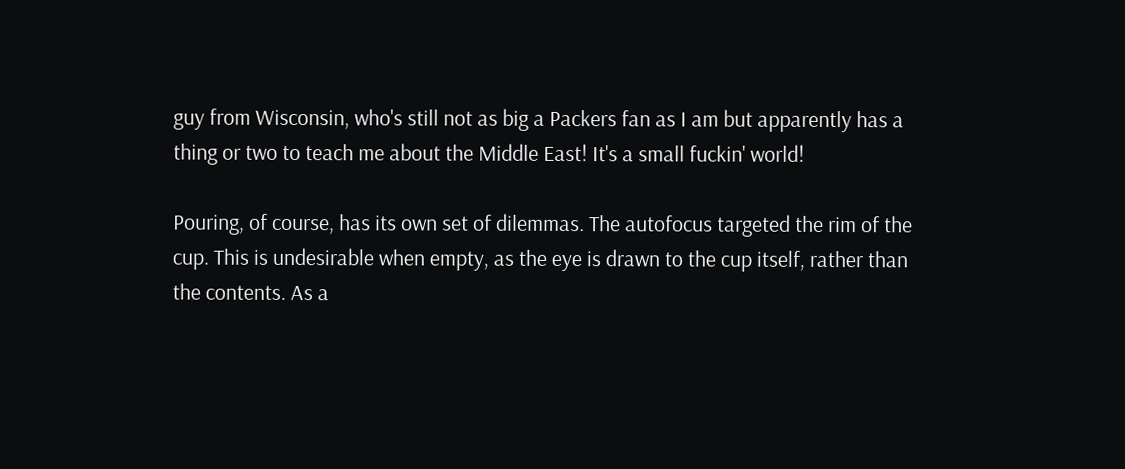guy from Wisconsin, who's still not as big a Packers fan as I am but apparently has a thing or two to teach me about the Middle East! It's a small fuckin' world!

Pouring, of course, has its own set of dilemmas. The autofocus targeted the rim of the cup. This is undesirable when empty, as the eye is drawn to the cup itself, rather than the contents. As a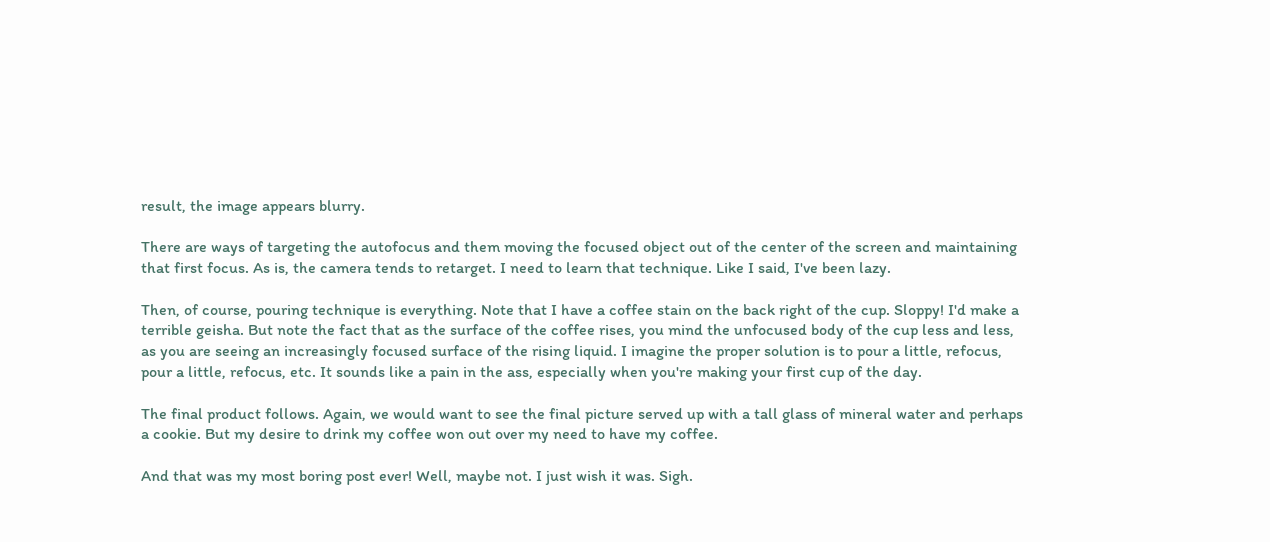result, the image appears blurry.

There are ways of targeting the autofocus and them moving the focused object out of the center of the screen and maintaining that first focus. As is, the camera tends to retarget. I need to learn that technique. Like I said, I've been lazy.

Then, of course, pouring technique is everything. Note that I have a coffee stain on the back right of the cup. Sloppy! I'd make a terrible geisha. But note the fact that as the surface of the coffee rises, you mind the unfocused body of the cup less and less, as you are seeing an increasingly focused surface of the rising liquid. I imagine the proper solution is to pour a little, refocus, pour a little, refocus, etc. It sounds like a pain in the ass, especially when you're making your first cup of the day.

The final product follows. Again, we would want to see the final picture served up with a tall glass of mineral water and perhaps a cookie. But my desire to drink my coffee won out over my need to have my coffee.

And that was my most boring post ever! Well, maybe not. I just wish it was. Sigh.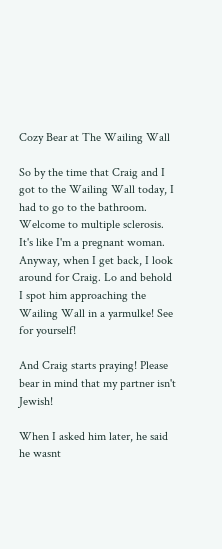Cozy Bear at The Wailing Wall

So by the time that Craig and I got to the Wailing Wall today, I had to go to the bathroom. Welcome to multiple sclerosis. It's like I'm a pregnant woman. Anyway, when I get back, I look around for Craig. Lo and behold I spot him approaching the Wailing Wall in a yarmulke! See for yourself!

And Craig starts praying! Please bear in mind that my partner isn't Jewish!

When I asked him later, he said he wasnt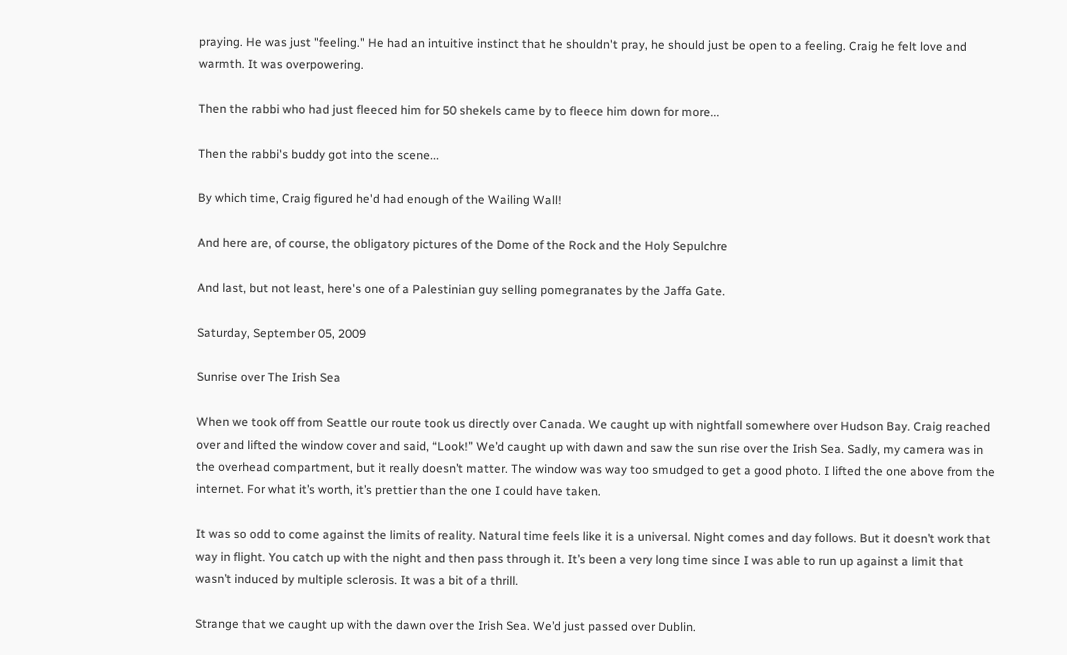praying. He was just "feeling." He had an intuitive instinct that he shouldn't pray, he should just be open to a feeling. Craig he felt love and warmth. It was overpowering.

Then the rabbi who had just fleeced him for 50 shekels came by to fleece him down for more...

Then the rabbi's buddy got into the scene...

By which time, Craig figured he'd had enough of the Wailing Wall!

And here are, of course, the obligatory pictures of the Dome of the Rock and the Holy Sepulchre

And last, but not least, here's one of a Palestinian guy selling pomegranates by the Jaffa Gate.

Saturday, September 05, 2009

Sunrise over The Irish Sea

When we took off from Seattle our route took us directly over Canada. We caught up with nightfall somewhere over Hudson Bay. Craig reached over and lifted the window cover and said, “Look!” We’d caught up with dawn and saw the sun rise over the Irish Sea. Sadly, my camera was in the overhead compartment, but it really doesn’t matter. The window was way too smudged to get a good photo. I lifted the one above from the internet. For what it’s worth, it’s prettier than the one I could have taken.

It was so odd to come against the limits of reality. Natural time feels like it is a universal. Night comes and day follows. But it doesn’t work that way in flight. You catch up with the night and then pass through it. It’s been a very long time since I was able to run up against a limit that wasn’t induced by multiple sclerosis. It was a bit of a thrill.

Strange that we caught up with the dawn over the Irish Sea. We’d just passed over Dublin.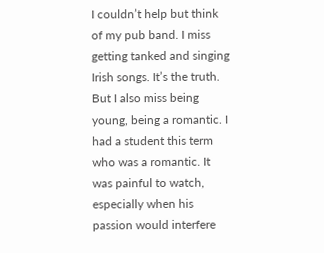I couldn’t help but think of my pub band. I miss getting tanked and singing Irish songs. It’s the truth. But I also miss being young, being a romantic. I had a student this term who was a romantic. It was painful to watch, especially when his passion would interfere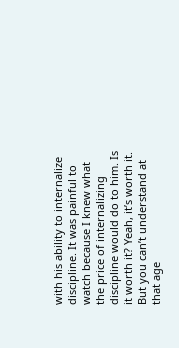with his ability to internalize discipline. It was painful to watch because I knew what the price of internalizing discipline would do to him. Is it worth it? Yeah, it’s worth it. But you can’t understand at that age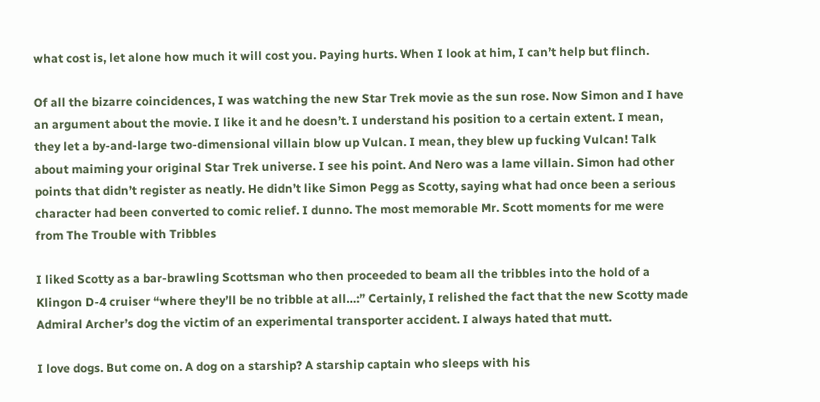what cost is, let alone how much it will cost you. Paying hurts. When I look at him, I can’t help but flinch.

Of all the bizarre coincidences, I was watching the new Star Trek movie as the sun rose. Now Simon and I have an argument about the movie. I like it and he doesn’t. I understand his position to a certain extent. I mean, they let a by-and-large two-dimensional villain blow up Vulcan. I mean, they blew up fucking Vulcan! Talk about maiming your original Star Trek universe. I see his point. And Nero was a lame villain. Simon had other points that didn’t register as neatly. He didn’t like Simon Pegg as Scotty, saying what had once been a serious character had been converted to comic relief. I dunno. The most memorable Mr. Scott moments for me were from The Trouble with Tribbles

I liked Scotty as a bar-brawling Scottsman who then proceeded to beam all the tribbles into the hold of a Klingon D-4 cruiser “where they’ll be no tribble at all…:” Certainly, I relished the fact that the new Scotty made Admiral Archer’s dog the victim of an experimental transporter accident. I always hated that mutt.

I love dogs. But come on. A dog on a starship? A starship captain who sleeps with his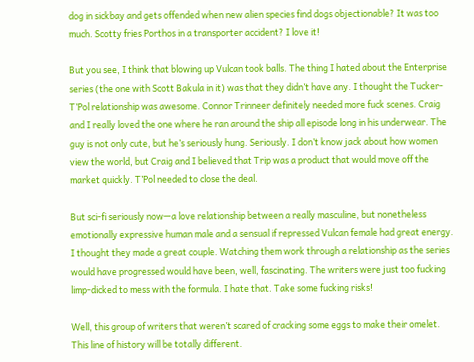dog in sickbay and gets offended when new alien species find dogs objectionable? It was too much. Scotty fries Porthos in a transporter accident? I love it!

But you see, I think that blowing up Vulcan took balls. The thing I hated about the Enterprise series (the one with Scott Bakula in it) was that they didn’t have any. I thought the Tucker-T’Pol relationship was awesome. Connor Trinneer definitely needed more fuck scenes. Craig and I really loved the one where he ran around the ship all episode long in his underwear. The guy is not only cute, but he’s seriously hung. Seriously. I don’t know jack about how women view the world, but Craig and I believed that Trip was a product that would move off the market quickly. T’Pol needed to close the deal.

But sci-fi seriously now—a love relationship between a really masculine, but nonetheless emotionally expressive human male and a sensual if repressed Vulcan female had great energy. I thought they made a great couple. Watching them work through a relationship as the series would have progressed would have been, well, fascinating. The writers were just too fucking limp-dicked to mess with the formula. I hate that. Take some fucking risks!

Well, this group of writers that weren’t scared of cracking some eggs to make their omelet. This line of history will be totally different.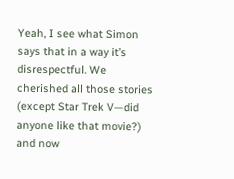Yeah, I see what Simon says that in a way it’s disrespectful. We cherished all those stories (except Star Trek V—did anyone like that movie?) and now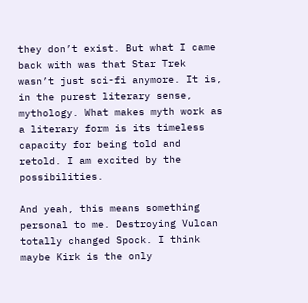they don’t exist. But what I came back with was that Star Trek wasn’t just sci-fi anymore. It is, in the purest literary sense, mythology. What makes myth work as a literary form is its timeless capacity for being told and retold. I am excited by the possibilities.

And yeah, this means something personal to me. Destroying Vulcan totally changed Spock. I think maybe Kirk is the only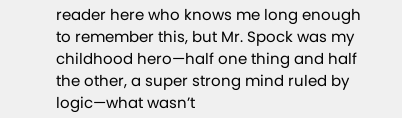reader here who knows me long enough to remember this, but Mr. Spock was my childhood hero—half one thing and half the other, a super strong mind ruled by logic—what wasn’t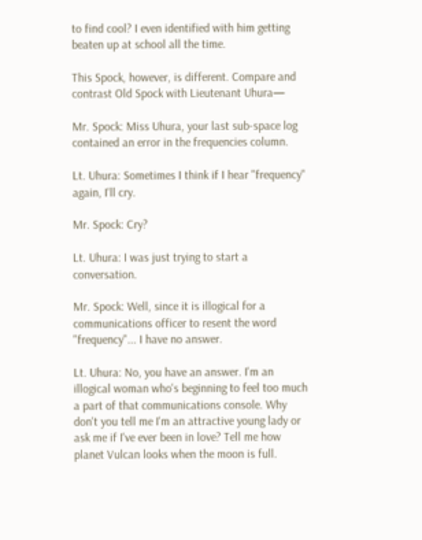to find cool? I even identified with him getting beaten up at school all the time.

This Spock, however, is different. Compare and contrast Old Spock with Lieutenant Uhura—

Mr. Spock: Miss Uhura, your last sub-space log contained an error in the frequencies column.

Lt. Uhura: Sometimes I think if I hear "frequency" again, I'll cry.

Mr. Spock: Cry?

Lt. Uhura: I was just trying to start a conversation.

Mr. Spock: Well, since it is illogical for a communications officer to resent the word "frequency"... I have no answer.

Lt. Uhura: No, you have an answer. I'm an illogical woman who's beginning to feel too much a part of that communications console. Why don't you tell me I'm an attractive young lady or ask me if I've ever been in love? Tell me how planet Vulcan looks when the moon is full.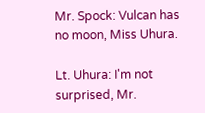Mr. Spock: Vulcan has no moon, Miss Uhura.

Lt. Uhura: I'm not surprised, Mr.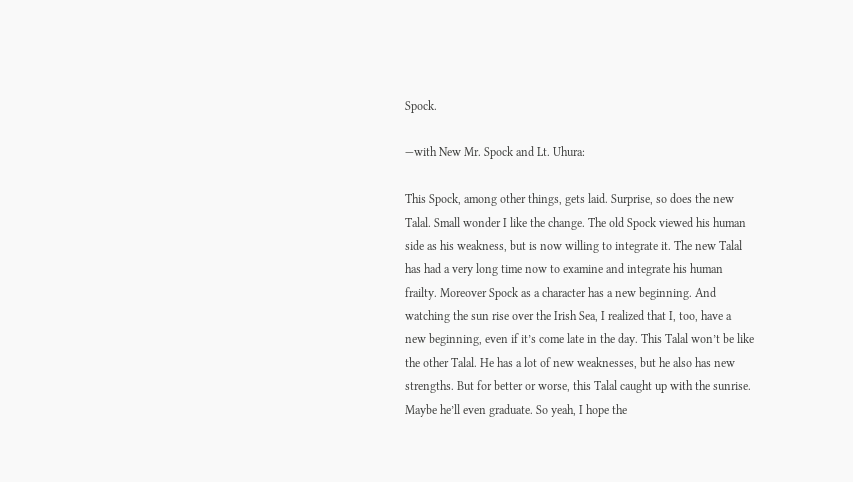Spock.

—with New Mr. Spock and Lt. Uhura:

This Spock, among other things, gets laid. Surprise, so does the new Talal. Small wonder I like the change. The old Spock viewed his human side as his weakness, but is now willing to integrate it. The new Talal has had a very long time now to examine and integrate his human frailty. Moreover Spock as a character has a new beginning. And watching the sun rise over the Irish Sea, I realized that I, too, have a new beginning, even if it’s come late in the day. This Talal won’t be like the other Talal. He has a lot of new weaknesses, but he also has new strengths. But for better or worse, this Talal caught up with the sunrise. Maybe he’ll even graduate. So yeah, I hope the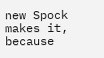new Spock makes it, because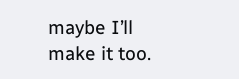maybe I’ll make it too.